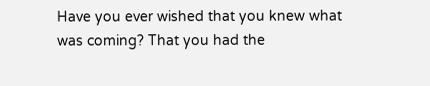Have you ever wished that you knew what was coming? That you had the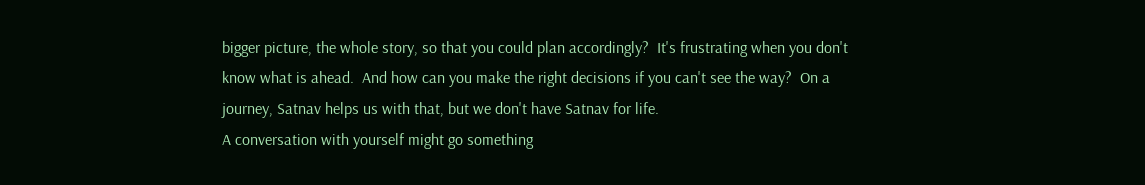bigger picture, the whole story, so that you could plan accordingly?  It's frustrating when you don't know what is ahead.  And how can you make the right decisions if you can't see the way?  On a journey, Satnav helps us with that, but we don't have Satnav for life.
A conversation with yourself might go something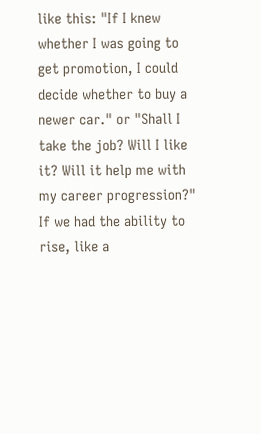like this: "If I knew whether I was going to get promotion, I could decide whether to buy a newer car." or "Shall I take the job? Will I like it? Will it help me with my career progression?"
If we had the ability to rise, like a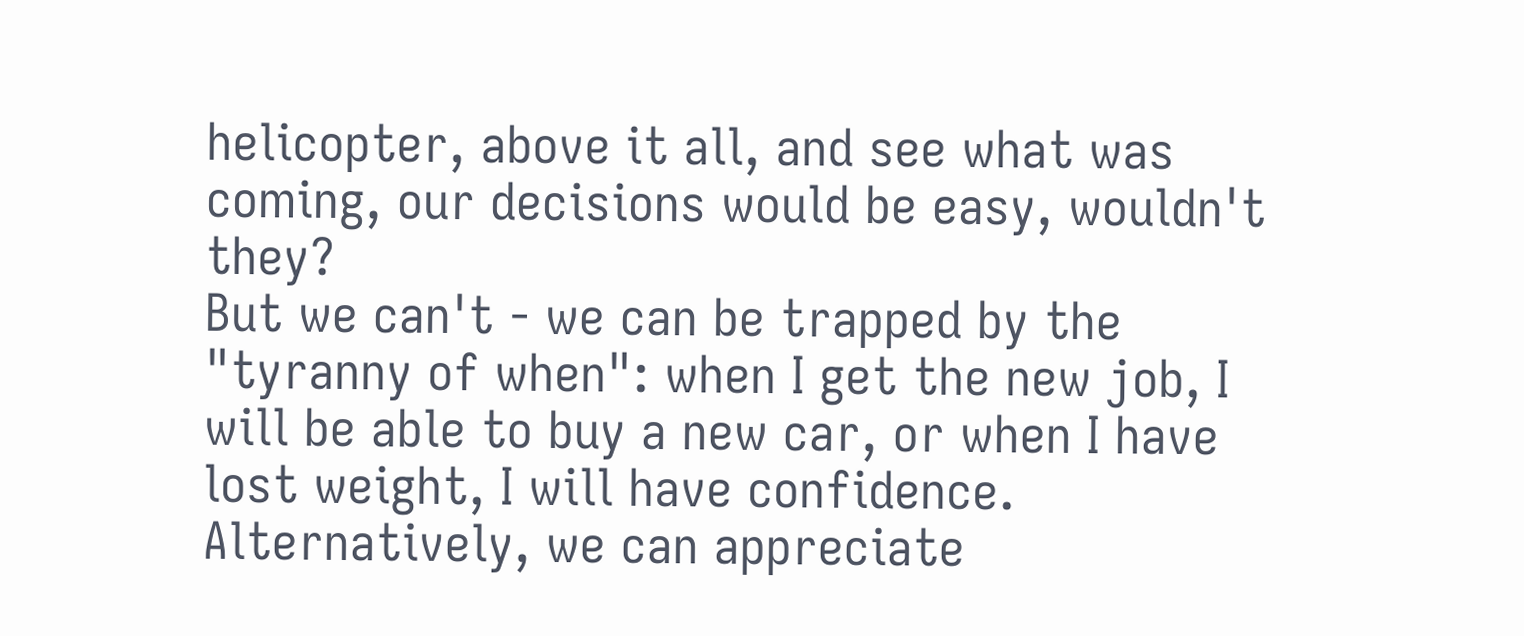helicopter, above it all, and see what was coming, our decisions would be easy, wouldn't they?
But we can't - we can be trapped by the "tyranny of when": when I get the new job, I will be able to buy a new car, or when I have lost weight, I will have confidence.
Alternatively, we can appreciate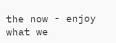the now - enjoy what we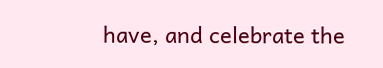have, and celebrate the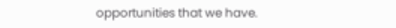opportunities that we have.